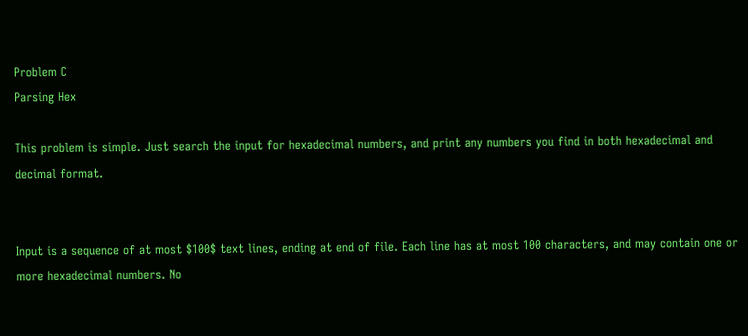Problem C
Parsing Hex

This problem is simple. Just search the input for hexadecimal numbers, and print any numbers you find in both hexadecimal and decimal format.


Input is a sequence of at most $100$ text lines, ending at end of file. Each line has at most 100 characters, and may contain one or more hexadecimal numbers. No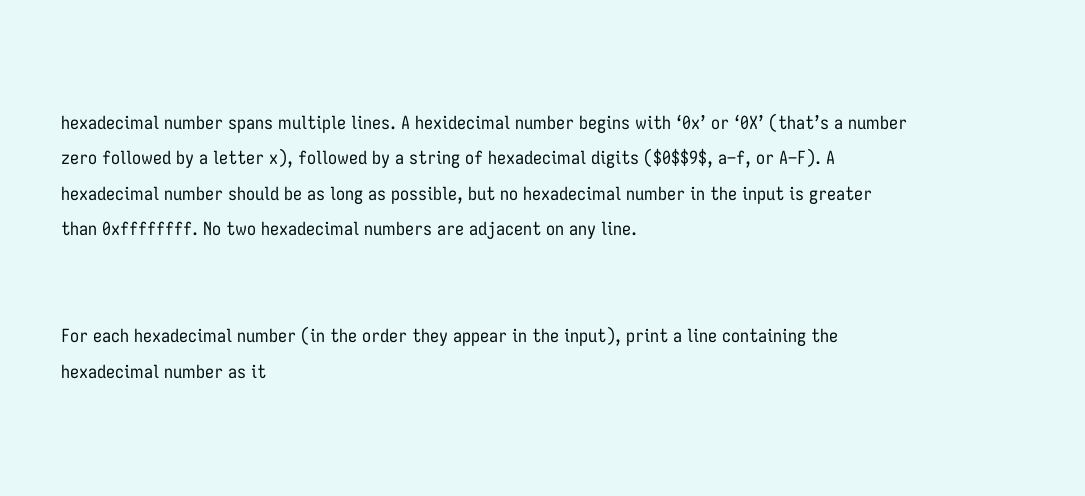hexadecimal number spans multiple lines. A hexidecimal number begins with ‘0x’ or ‘0X’ (that’s a number zero followed by a letter x), followed by a string of hexadecimal digits ($0$$9$, a–f, or A–F). A hexadecimal number should be as long as possible, but no hexadecimal number in the input is greater than 0xffffffff. No two hexadecimal numbers are adjacent on any line.


For each hexadecimal number (in the order they appear in the input), print a line containing the hexadecimal number as it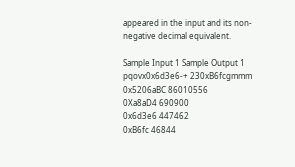appeared in the input and its non-negative decimal equivalent.

Sample Input 1 Sample Output 1
pqovx0x6d3e6-+ 230xB6fcgmmm
0x5206aBC 86010556
0Xa8aD4 690900
0x6d3e6 447462
0xB6fc 46844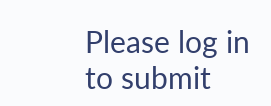Please log in to submit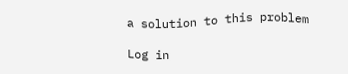a solution to this problem

Log in